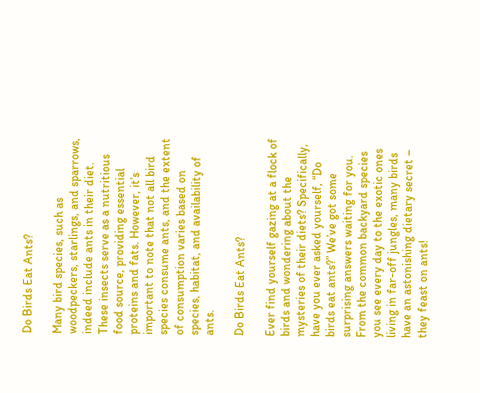Do Birds Eat Ants?

Many bird species, such as woodpeckers, starlings, and sparrows, indeed include ants in their diet. These insects serve as a nutritious food source, providing essential proteins and fats. However, it’s important to note that not all bird species consume ants, and the extent of consumption varies based on species, habitat, and availability of ants.

Do Birds Eat Ants?

Ever find yourself gazing at a flock of birds and wondering about the mysteries of their diets? Specifically, have you ever asked yourself, “Do birds eat ants?” We’ve got some surprising answers waiting for you. From the common backyard species you see every day to the exotic ones living in far-off jungles, many birds have an astonishing dietary secret – they feast on ants!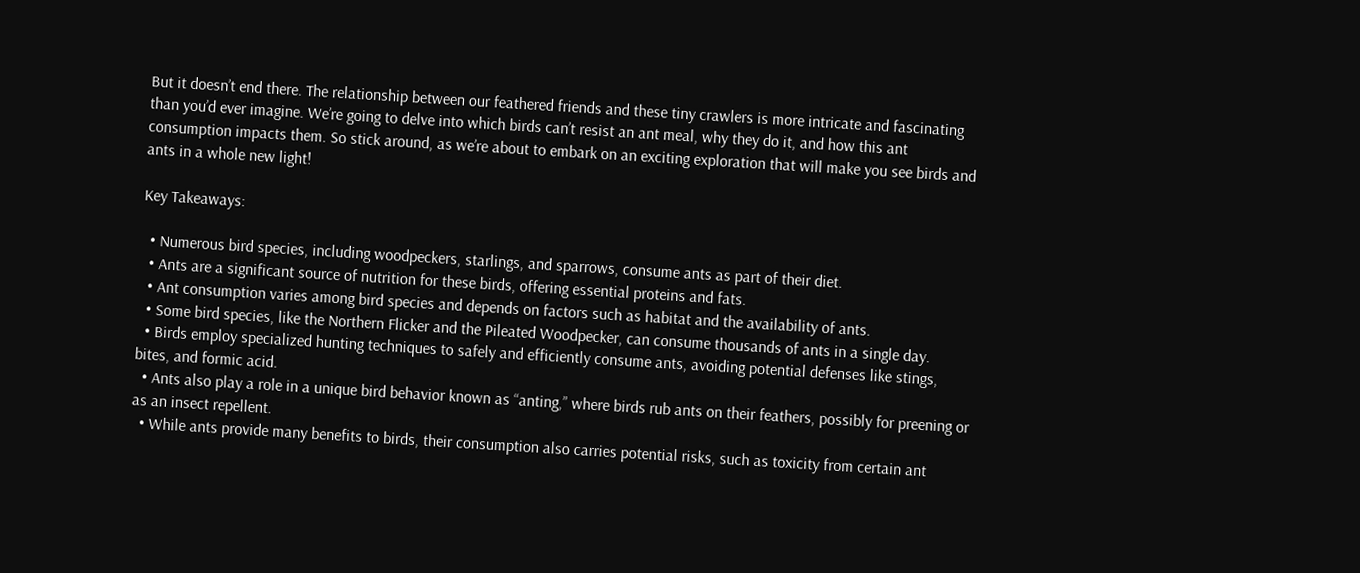But it doesn’t end there. The relationship between our feathered friends and these tiny crawlers is more intricate and fascinating than you’d ever imagine. We’re going to delve into which birds can’t resist an ant meal, why they do it, and how this ant consumption impacts them. So stick around, as we’re about to embark on an exciting exploration that will make you see birds and ants in a whole new light!

Key Takeaways:

  • Numerous bird species, including woodpeckers, starlings, and sparrows, consume ants as part of their diet.
  • Ants are a significant source of nutrition for these birds, offering essential proteins and fats.
  • Ant consumption varies among bird species and depends on factors such as habitat and the availability of ants.
  • Some bird species, like the Northern Flicker and the Pileated Woodpecker, can consume thousands of ants in a single day.
  • Birds employ specialized hunting techniques to safely and efficiently consume ants, avoiding potential defenses like stings, bites, and formic acid.
  • Ants also play a role in a unique bird behavior known as “anting,” where birds rub ants on their feathers, possibly for preening or as an insect repellent.
  • While ants provide many benefits to birds, their consumption also carries potential risks, such as toxicity from certain ant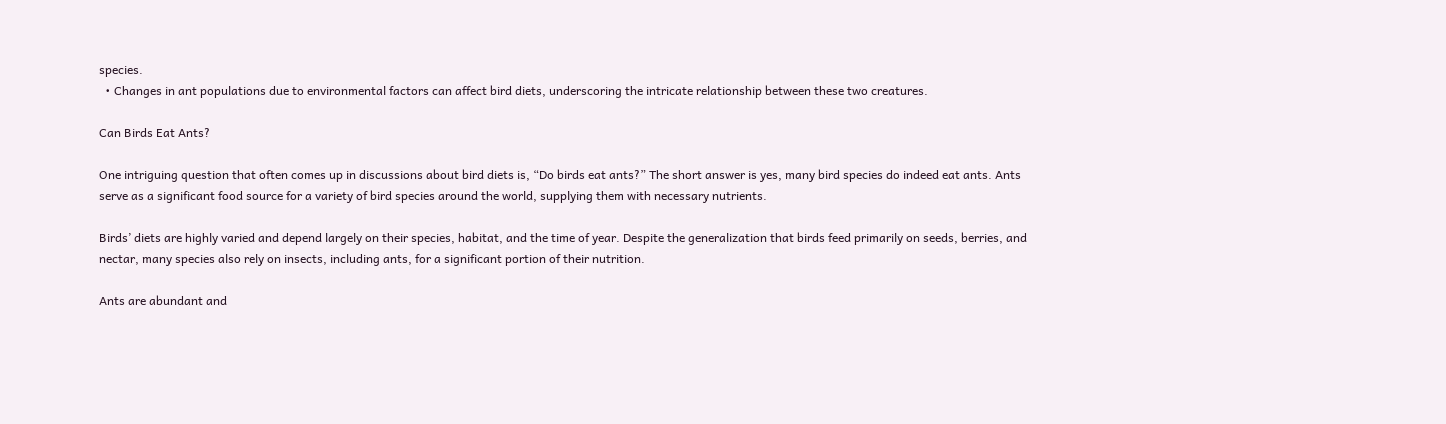species.
  • Changes in ant populations due to environmental factors can affect bird diets, underscoring the intricate relationship between these two creatures.

Can Birds Eat Ants?

One intriguing question that often comes up in discussions about bird diets is, “Do birds eat ants?” The short answer is yes, many bird species do indeed eat ants. Ants serve as a significant food source for a variety of bird species around the world, supplying them with necessary nutrients.

Birds’ diets are highly varied and depend largely on their species, habitat, and the time of year. Despite the generalization that birds feed primarily on seeds, berries, and nectar, many species also rely on insects, including ants, for a significant portion of their nutrition.

Ants are abundant and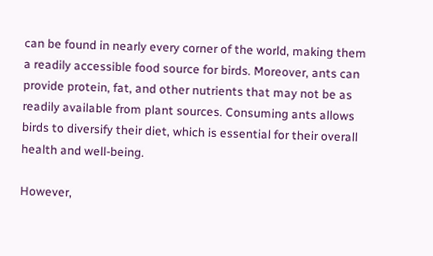can be found in nearly every corner of the world, making them a readily accessible food source for birds. Moreover, ants can provide protein, fat, and other nutrients that may not be as readily available from plant sources. Consuming ants allows birds to diversify their diet, which is essential for their overall health and well-being.

However,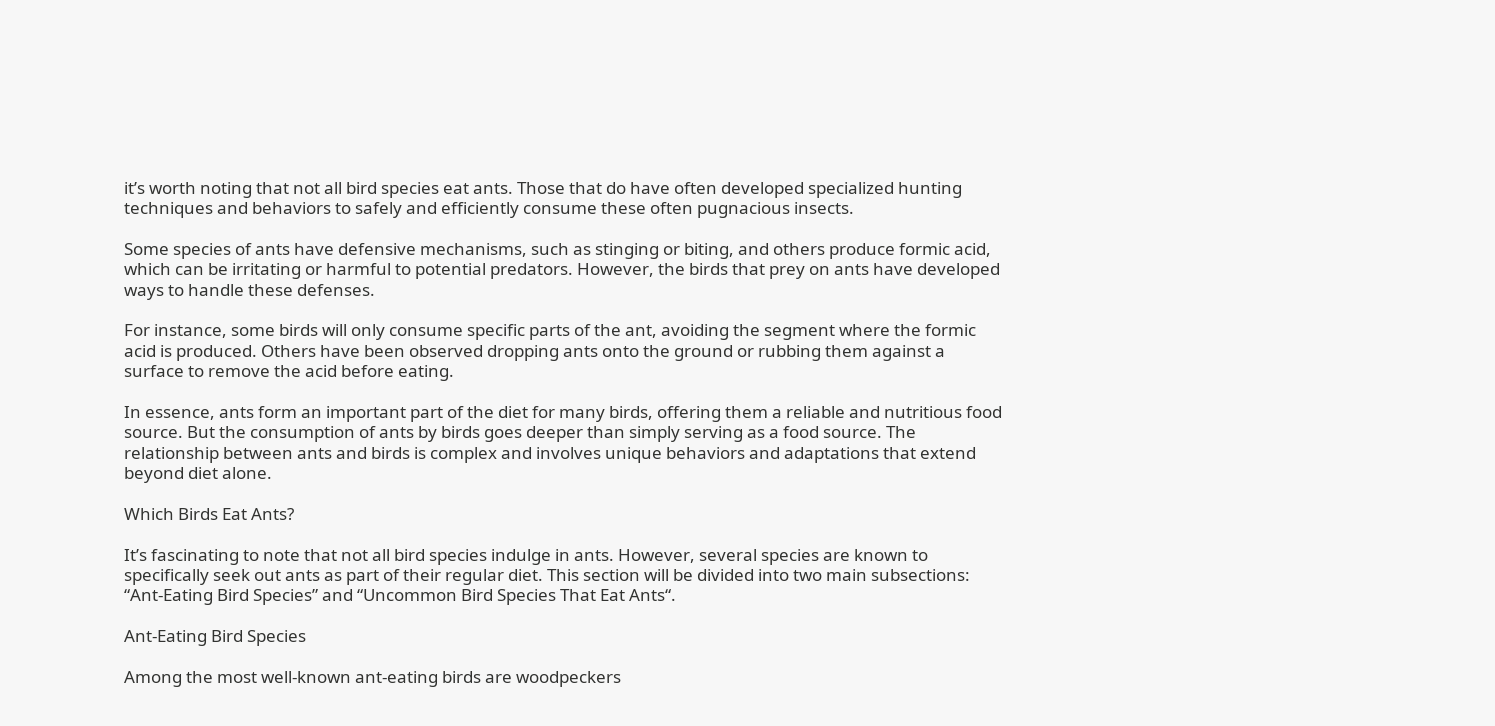it’s worth noting that not all bird species eat ants. Those that do have often developed specialized hunting techniques and behaviors to safely and efficiently consume these often pugnacious insects.

Some species of ants have defensive mechanisms, such as stinging or biting, and others produce formic acid, which can be irritating or harmful to potential predators. However, the birds that prey on ants have developed ways to handle these defenses.

For instance, some birds will only consume specific parts of the ant, avoiding the segment where the formic acid is produced. Others have been observed dropping ants onto the ground or rubbing them against a surface to remove the acid before eating.

In essence, ants form an important part of the diet for many birds, offering them a reliable and nutritious food source. But the consumption of ants by birds goes deeper than simply serving as a food source. The relationship between ants and birds is complex and involves unique behaviors and adaptations that extend beyond diet alone.

Which Birds Eat Ants?

It’s fascinating to note that not all bird species indulge in ants. However, several species are known to specifically seek out ants as part of their regular diet. This section will be divided into two main subsections: “Ant-Eating Bird Species” and “Uncommon Bird Species That Eat Ants“.

Ant-Eating Bird Species

Among the most well-known ant-eating birds are woodpeckers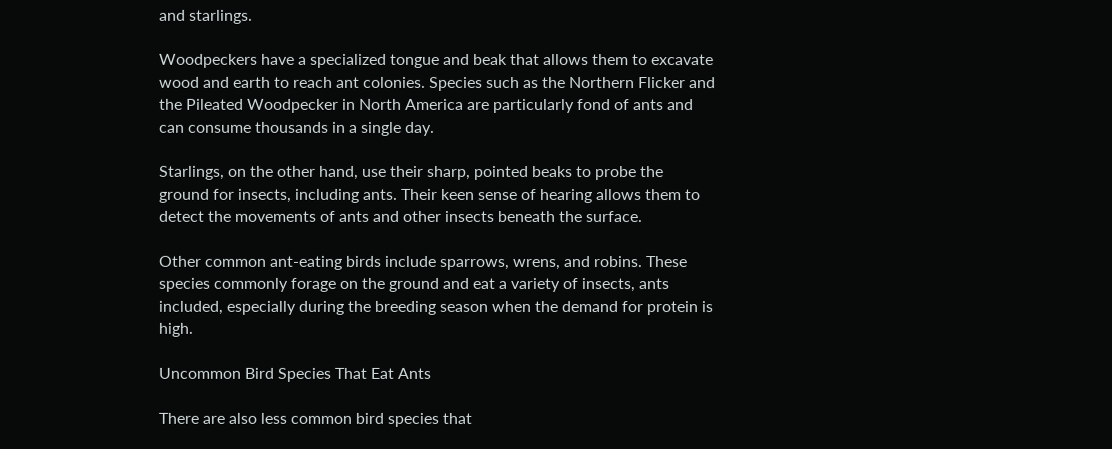and starlings.

Woodpeckers have a specialized tongue and beak that allows them to excavate wood and earth to reach ant colonies. Species such as the Northern Flicker and the Pileated Woodpecker in North America are particularly fond of ants and can consume thousands in a single day.

Starlings, on the other hand, use their sharp, pointed beaks to probe the ground for insects, including ants. Their keen sense of hearing allows them to detect the movements of ants and other insects beneath the surface.

Other common ant-eating birds include sparrows, wrens, and robins. These species commonly forage on the ground and eat a variety of insects, ants included, especially during the breeding season when the demand for protein is high.

Uncommon Bird Species That Eat Ants

There are also less common bird species that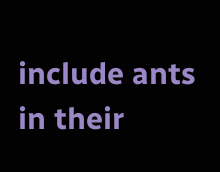include ants in their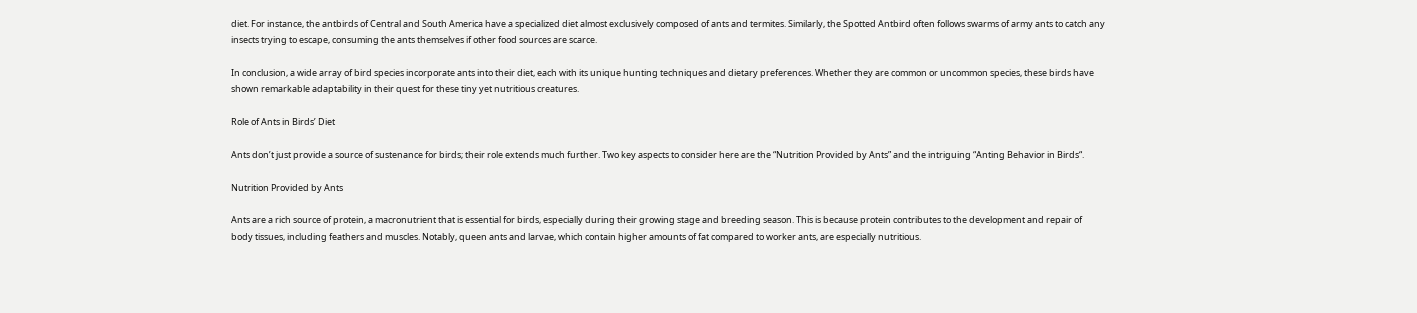diet. For instance, the antbirds of Central and South America have a specialized diet almost exclusively composed of ants and termites. Similarly, the Spotted Antbird often follows swarms of army ants to catch any insects trying to escape, consuming the ants themselves if other food sources are scarce.

In conclusion, a wide array of bird species incorporate ants into their diet, each with its unique hunting techniques and dietary preferences. Whether they are common or uncommon species, these birds have shown remarkable adaptability in their quest for these tiny yet nutritious creatures.

Role of Ants in Birds’ Diet

Ants don’t just provide a source of sustenance for birds; their role extends much further. Two key aspects to consider here are the “Nutrition Provided by Ants” and the intriguing “Anting Behavior in Birds“.

Nutrition Provided by Ants

Ants are a rich source of protein, a macronutrient that is essential for birds, especially during their growing stage and breeding season. This is because protein contributes to the development and repair of body tissues, including feathers and muscles. Notably, queen ants and larvae, which contain higher amounts of fat compared to worker ants, are especially nutritious.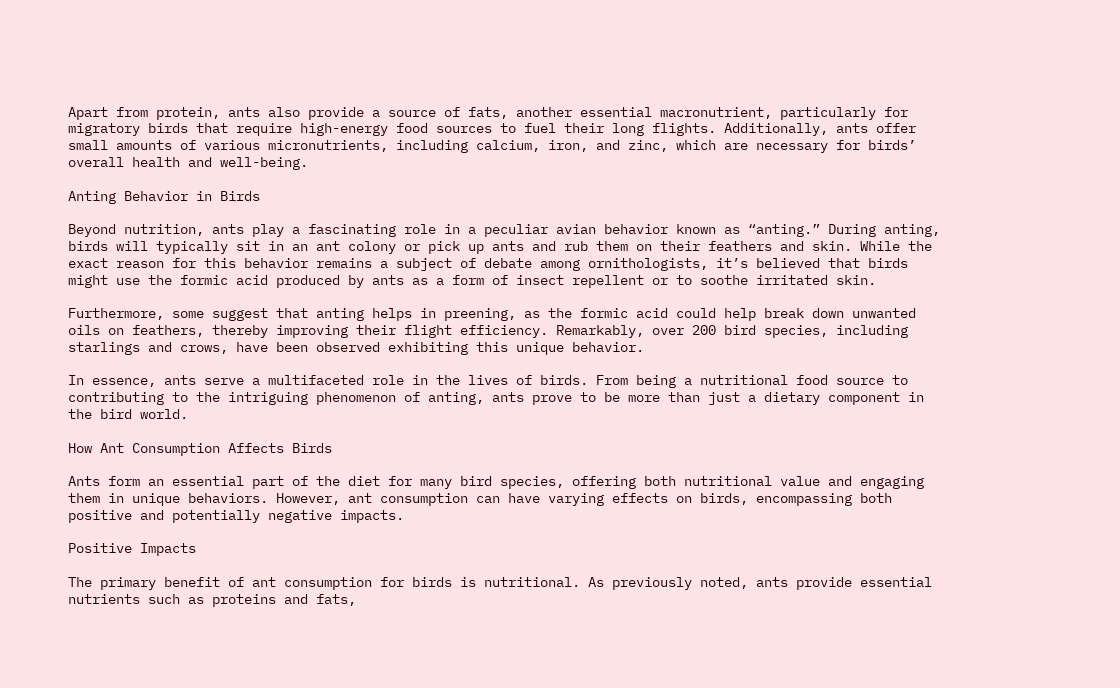Apart from protein, ants also provide a source of fats, another essential macronutrient, particularly for migratory birds that require high-energy food sources to fuel their long flights. Additionally, ants offer small amounts of various micronutrients, including calcium, iron, and zinc, which are necessary for birds’ overall health and well-being.

Anting Behavior in Birds

Beyond nutrition, ants play a fascinating role in a peculiar avian behavior known as “anting.” During anting, birds will typically sit in an ant colony or pick up ants and rub them on their feathers and skin. While the exact reason for this behavior remains a subject of debate among ornithologists, it’s believed that birds might use the formic acid produced by ants as a form of insect repellent or to soothe irritated skin.

Furthermore, some suggest that anting helps in preening, as the formic acid could help break down unwanted oils on feathers, thereby improving their flight efficiency. Remarkably, over 200 bird species, including starlings and crows, have been observed exhibiting this unique behavior.

In essence, ants serve a multifaceted role in the lives of birds. From being a nutritional food source to contributing to the intriguing phenomenon of anting, ants prove to be more than just a dietary component in the bird world.

How Ant Consumption Affects Birds

Ants form an essential part of the diet for many bird species, offering both nutritional value and engaging them in unique behaviors. However, ant consumption can have varying effects on birds, encompassing both positive and potentially negative impacts.

Positive Impacts

The primary benefit of ant consumption for birds is nutritional. As previously noted, ants provide essential nutrients such as proteins and fats,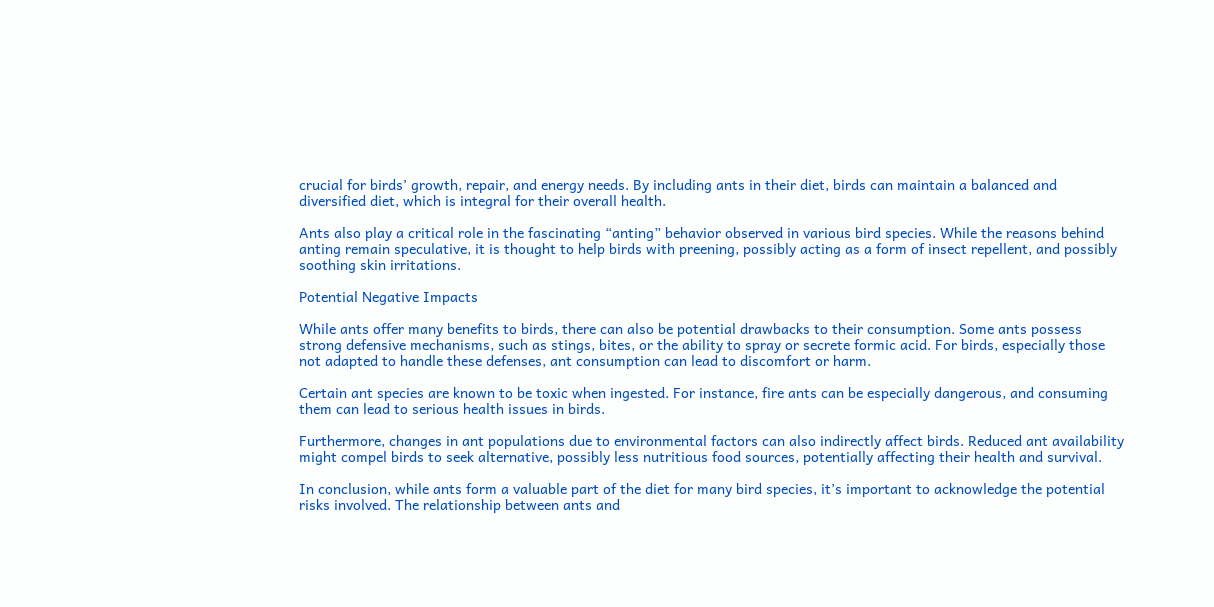crucial for birds’ growth, repair, and energy needs. By including ants in their diet, birds can maintain a balanced and diversified diet, which is integral for their overall health.

Ants also play a critical role in the fascinating “anting” behavior observed in various bird species. While the reasons behind anting remain speculative, it is thought to help birds with preening, possibly acting as a form of insect repellent, and possibly soothing skin irritations.

Potential Negative Impacts

While ants offer many benefits to birds, there can also be potential drawbacks to their consumption. Some ants possess strong defensive mechanisms, such as stings, bites, or the ability to spray or secrete formic acid. For birds, especially those not adapted to handle these defenses, ant consumption can lead to discomfort or harm.

Certain ant species are known to be toxic when ingested. For instance, fire ants can be especially dangerous, and consuming them can lead to serious health issues in birds.

Furthermore, changes in ant populations due to environmental factors can also indirectly affect birds. Reduced ant availability might compel birds to seek alternative, possibly less nutritious food sources, potentially affecting their health and survival.

In conclusion, while ants form a valuable part of the diet for many bird species, it’s important to acknowledge the potential risks involved. The relationship between ants and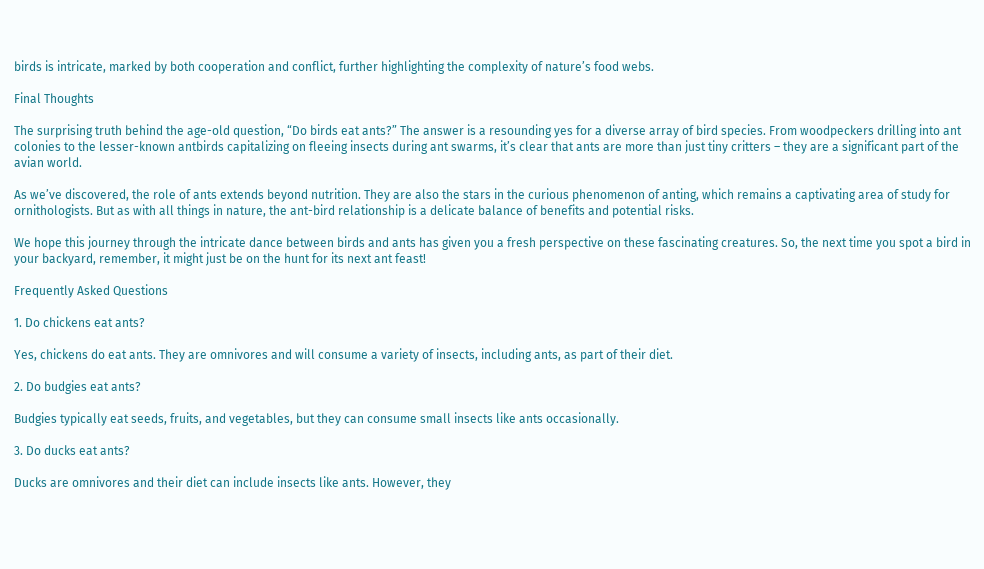birds is intricate, marked by both cooperation and conflict, further highlighting the complexity of nature’s food webs.

Final Thoughts

The surprising truth behind the age-old question, “Do birds eat ants?” The answer is a resounding yes for a diverse array of bird species. From woodpeckers drilling into ant colonies to the lesser-known antbirds capitalizing on fleeing insects during ant swarms, it’s clear that ants are more than just tiny critters – they are a significant part of the avian world.

As we’ve discovered, the role of ants extends beyond nutrition. They are also the stars in the curious phenomenon of anting, which remains a captivating area of study for ornithologists. But as with all things in nature, the ant-bird relationship is a delicate balance of benefits and potential risks.

We hope this journey through the intricate dance between birds and ants has given you a fresh perspective on these fascinating creatures. So, the next time you spot a bird in your backyard, remember, it might just be on the hunt for its next ant feast!

Frequently Asked Questions

1. Do chickens eat ants?

Yes, chickens do eat ants. They are omnivores and will consume a variety of insects, including ants, as part of their diet.

2. Do budgies eat ants?

Budgies typically eat seeds, fruits, and vegetables, but they can consume small insects like ants occasionally.

3. Do ducks eat ants?

Ducks are omnivores and their diet can include insects like ants. However, they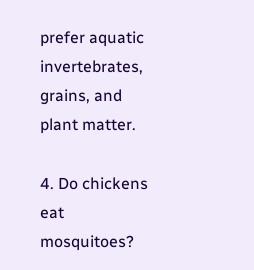prefer aquatic invertebrates, grains, and plant matter.

4. Do chickens eat mosquitoes?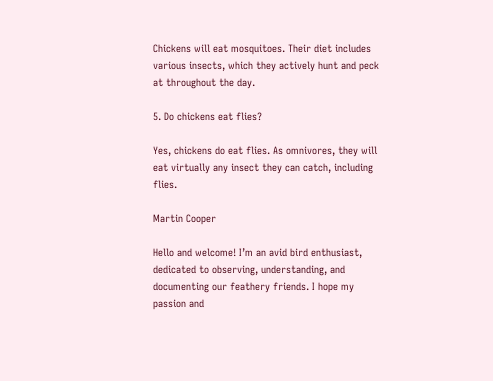Chickens will eat mosquitoes. Their diet includes various insects, which they actively hunt and peck at throughout the day.

5. Do chickens eat flies?

Yes, chickens do eat flies. As omnivores, they will eat virtually any insect they can catch, including flies.

Martin Cooper

Hello and welcome! I’m an avid bird enthusiast, dedicated to observing, understanding, and documenting our feathery friends. I hope my passion and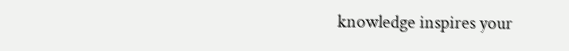knowledge inspires your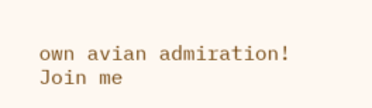own avian admiration! Join me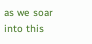as we soar into this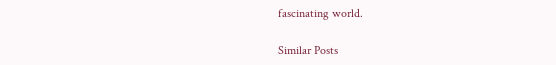fascinating world.

Similar Posts